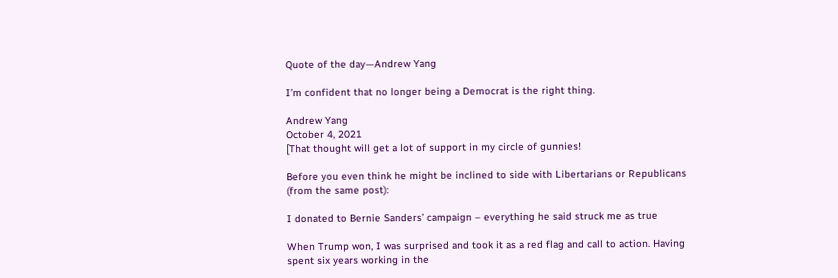Quote of the day—Andrew Yang

I’m confident that no longer being a Democrat is the right thing.

Andrew Yang
October 4, 2021
[That thought will get a lot of support in my circle of gunnies!

Before you even think he might be inclined to side with Libertarians or Republicans (from the same post):

I donated to Bernie Sanders’ campaign – everything he said struck me as true

When Trump won, I was surprised and took it as a red flag and call to action. Having spent six years working in the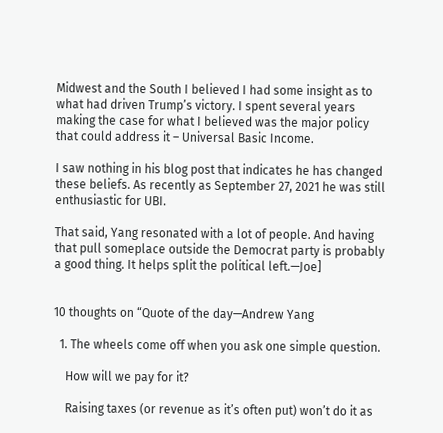Midwest and the South I believed I had some insight as to what had driven Trump’s victory. I spent several years making the case for what I believed was the major policy that could address it – Universal Basic Income.

I saw nothing in his blog post that indicates he has changed these beliefs. As recently as September 27, 2021 he was still enthusiastic for UBI.

That said, Yang resonated with a lot of people. And having that pull someplace outside the Democrat party is probably a good thing. It helps split the political left.—Joe]


10 thoughts on “Quote of the day—Andrew Yang

  1. The wheels come off when you ask one simple question.

    How will we pay for it?

    Raising taxes (or revenue as it’s often put) won’t do it as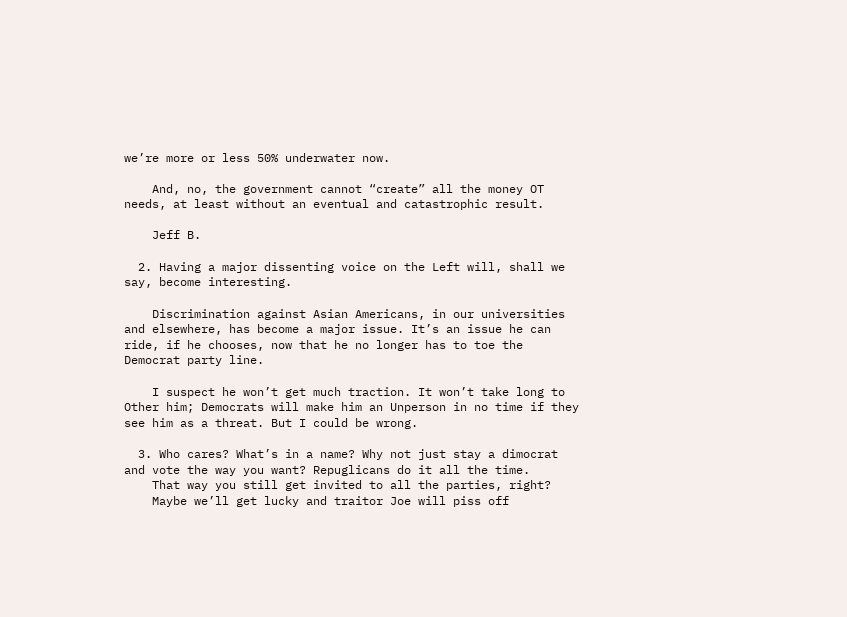we’re more or less 50% underwater now.

    And, no, the government cannot “create” all the money OT needs, at least without an eventual and catastrophic result.

    Jeff B.

  2. Having a major dissenting voice on the Left will, shall we say, become interesting.

    Discrimination against Asian Americans, in our universities and elsewhere, has become a major issue. It’s an issue he can ride, if he chooses, now that he no longer has to toe the Democrat party line.

    I suspect he won’t get much traction. It won’t take long to Other him; Democrats will make him an Unperson in no time if they see him as a threat. But I could be wrong.

  3. Who cares? What’s in a name? Why not just stay a dimocrat and vote the way you want? Repuglicans do it all the time.
    That way you still get invited to all the parties, right?
    Maybe we’ll get lucky and traitor Joe will piss off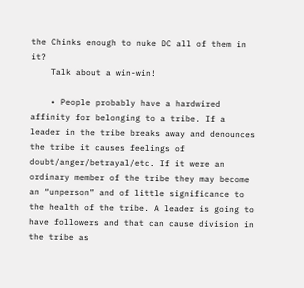the Chinks enough to nuke DC all of them in it?
    Talk about a win-win!

    • People probably have a hardwired affinity for belonging to a tribe. If a leader in the tribe breaks away and denounces the tribe it causes feelings of doubt/anger/betrayal/etc. If it were an ordinary member of the tribe they may become an “unperson” and of little significance to the health of the tribe. A leader is going to have followers and that can cause division in the tribe as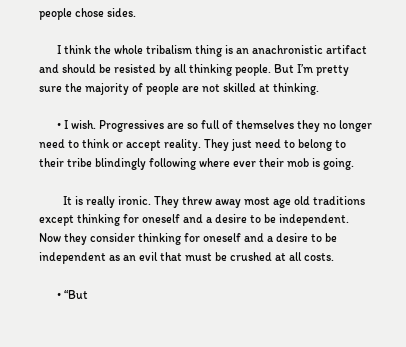people chose sides.

      I think the whole tribalism thing is an anachronistic artifact and should be resisted by all thinking people. But I’m pretty sure the majority of people are not skilled at thinking.

      • I wish. Progressives are so full of themselves they no longer need to think or accept reality. They just need to belong to their tribe blindingly following where ever their mob is going.

        It is really ironic. They threw away most age old traditions except thinking for oneself and a desire to be independent. Now they consider thinking for oneself and a desire to be independent as an evil that must be crushed at all costs.

      • “But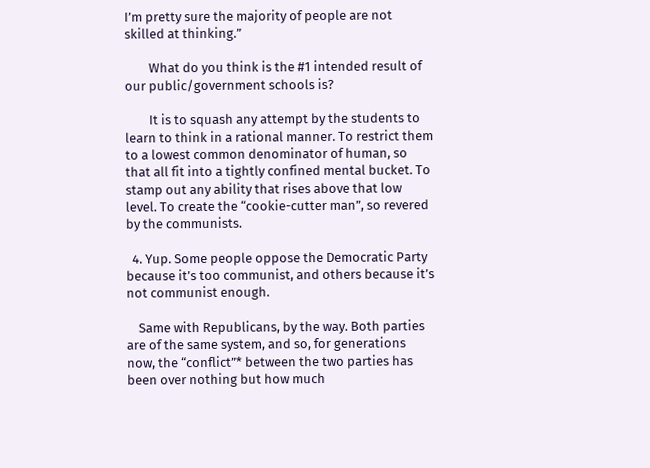I’m pretty sure the majority of people are not skilled at thinking.”

        What do you think is the #1 intended result of our public/government schools is?

        It is to squash any attempt by the students to learn to think in a rational manner. To restrict them to a lowest common denominator of human, so that all fit into a tightly confined mental bucket. To stamp out any ability that rises above that low level. To create the “cookie-cutter man”, so revered by the communists.

  4. Yup. Some people oppose the Democratic Party because it’s too communist, and others because it’s not communist enough.

    Same with Republicans, by the way. Both parties are of the same system, and so, for generations now, the “conflict”* between the two parties has been over nothing but how much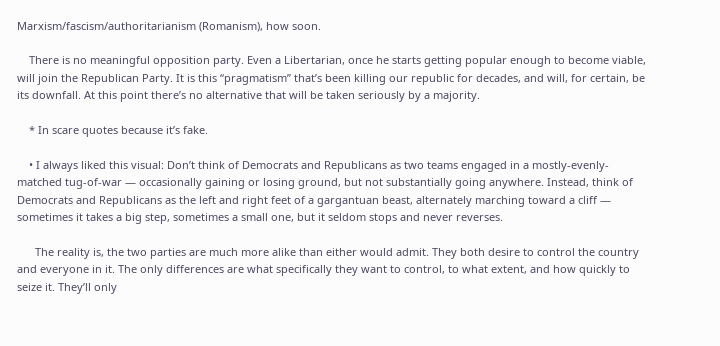Marxism/fascism/authoritarianism (Romanism), how soon.

    There is no meaningful opposition party. Even a Libertarian, once he starts getting popular enough to become viable, will join the Republican Party. It is this “pragmatism” that’s been killing our republic for decades, and will, for certain, be its downfall. At this point there’s no alternative that will be taken seriously by a majority.

    * In scare quotes because it’s fake.

    • I always liked this visual: Don’t think of Democrats and Republicans as two teams engaged in a mostly-evenly-matched tug-of-war — occasionally gaining or losing ground, but not substantially going anywhere. Instead, think of Democrats and Republicans as the left and right feet of a gargantuan beast, alternately marching toward a cliff — sometimes it takes a big step, sometimes a small one, but it seldom stops and never reverses.

      The reality is, the two parties are much more alike than either would admit. They both desire to control the country and everyone in it. The only differences are what specifically they want to control, to what extent, and how quickly to seize it. They’ll only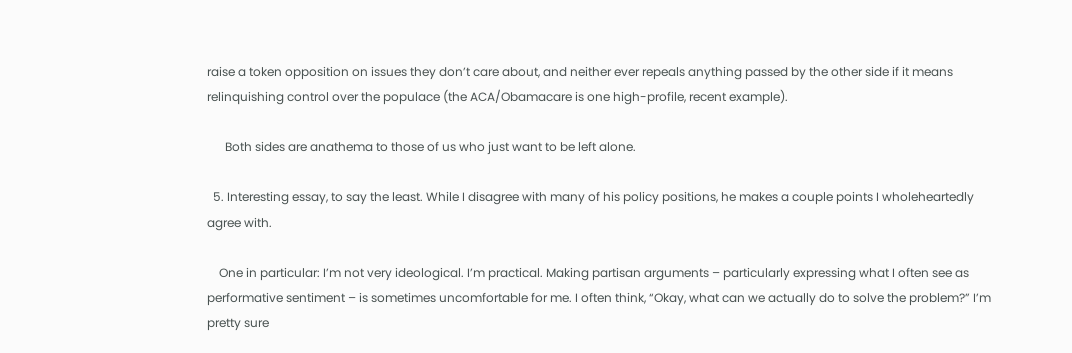raise a token opposition on issues they don’t care about, and neither ever repeals anything passed by the other side if it means relinquishing control over the populace (the ACA/Obamacare is one high-profile, recent example).

      Both sides are anathema to those of us who just want to be left alone.

  5. Interesting essay, to say the least. While I disagree with many of his policy positions, he makes a couple points I wholeheartedly agree with.

    One in particular: I’m not very ideological. I’m practical. Making partisan arguments – particularly expressing what I often see as performative sentiment – is sometimes uncomfortable for me. I often think, “Okay, what can we actually do to solve the problem?” I’m pretty sure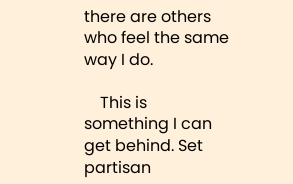there are others who feel the same way I do.

    This is something I can get behind. Set partisan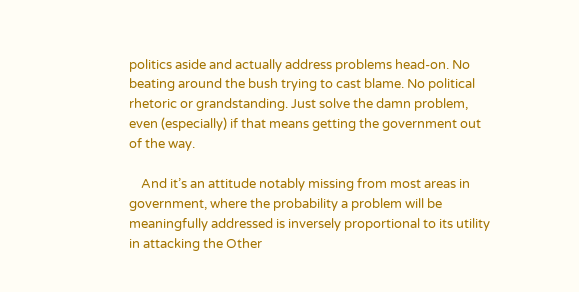politics aside and actually address problems head-on. No beating around the bush trying to cast blame. No political rhetoric or grandstanding. Just solve the damn problem, even (especially) if that means getting the government out of the way.

    And it’s an attitude notably missing from most areas in government, where the probability a problem will be meaningfully addressed is inversely proportional to its utility in attacking the Other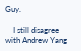Guy.

    I still disagree with Andrew Yang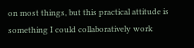on most things, but this practical attitude is something I could collaboratively work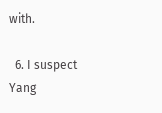with.

  6. I suspect Yang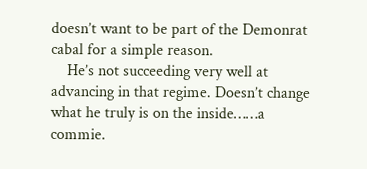doesn’t want to be part of the Demonrat cabal for a simple reason.
    He’s not succeeding very well at advancing in that regime. Doesn’t change what he truly is on the inside……a commie.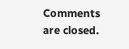Comments are closed.